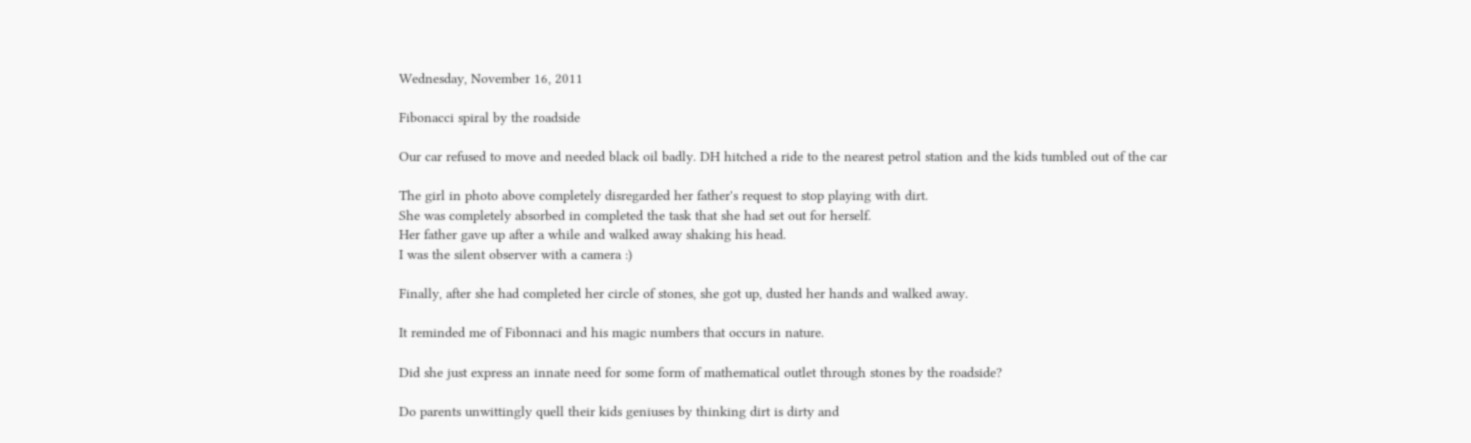Wednesday, November 16, 2011

Fibonacci spiral by the roadside

Our car refused to move and needed black oil badly. DH hitched a ride to the nearest petrol station and the kids tumbled out of the car

The girl in photo above completely disregarded her father's request to stop playing with dirt.
She was completely absorbed in completed the task that she had set out for herself.
Her father gave up after a while and walked away shaking his head.
I was the silent observer with a camera :)

Finally, after she had completed her circle of stones, she got up, dusted her hands and walked away.

It reminded me of Fibonnaci and his magic numbers that occurs in nature.

Did she just express an innate need for some form of mathematical outlet through stones by the roadside?

Do parents unwittingly quell their kids geniuses by thinking dirt is dirty and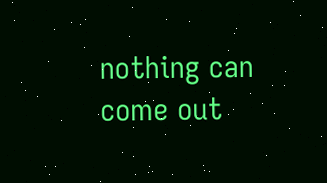nothing can come out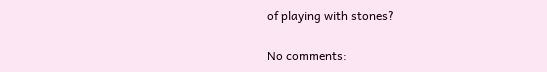of playing with stones?

No comments: